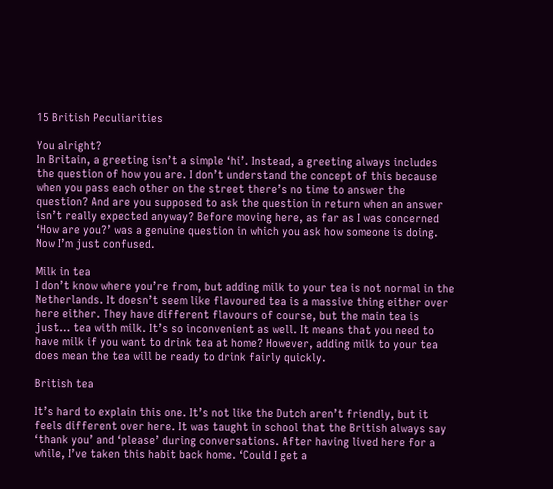15 British Peculiarities

You alright?
In Britain, a greeting isn’t a simple ‘hi’. Instead, a greeting always includes the question of how you are. I don’t understand the concept of this because when you pass each other on the street there’s no time to answer the question? And are you supposed to ask the question in return when an answer isn’t really expected anyway? Before moving here, as far as I was concerned ‘How are you?’ was a genuine question in which you ask how someone is doing. Now I’m just confused.

Milk in tea
I don’t know where you’re from, but adding milk to your tea is not normal in the Netherlands. It doesn’t seem like flavoured tea is a massive thing either over here either. They have different flavours of course, but the main tea is just… tea with milk. It’s so inconvenient as well. It means that you need to have milk if you want to drink tea at home? However, adding milk to your tea does mean the tea will be ready to drink fairly quickly.

British tea

It’s hard to explain this one. It’s not like the Dutch aren’t friendly, but it feels different over here. It was taught in school that the British always say ‘thank you’ and ‘please’ during conversations. After having lived here for a while, I’ve taken this habit back home. ‘Could I get a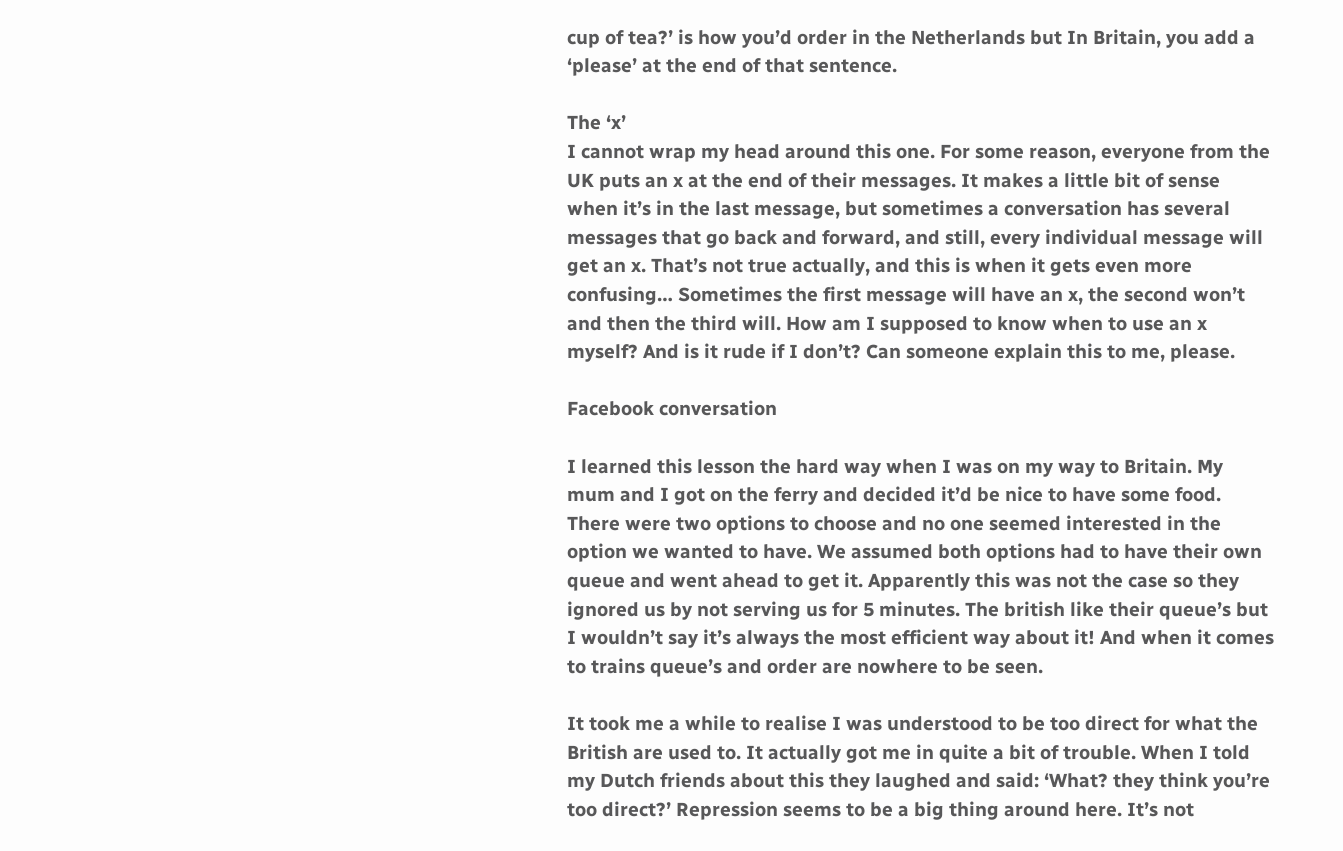cup of tea?’ is how you’d order in the Netherlands but In Britain, you add a ‘please’ at the end of that sentence.

The ‘x’
I cannot wrap my head around this one. For some reason, everyone from the UK puts an x at the end of their messages. It makes a little bit of sense when it’s in the last message, but sometimes a conversation has several messages that go back and forward, and still, every individual message will get an x. That’s not true actually, and this is when it gets even more confusing… Sometimes the first message will have an x, the second won’t and then the third will. How am I supposed to know when to use an x myself? And is it rude if I don’t? Can someone explain this to me, please.

Facebook conversation

I learned this lesson the hard way when I was on my way to Britain. My mum and I got on the ferry and decided it’d be nice to have some food. There were two options to choose and no one seemed interested in the option we wanted to have. We assumed both options had to have their own queue and went ahead to get it. Apparently this was not the case so they ignored us by not serving us for 5 minutes. The british like their queue’s but I wouldn’t say it’s always the most efficient way about it! And when it comes to trains queue’s and order are nowhere to be seen.

It took me a while to realise I was understood to be too direct for what the British are used to. It actually got me in quite a bit of trouble. When I told my Dutch friends about this they laughed and said: ‘What? they think you’re too direct?’ Repression seems to be a big thing around here. It’s not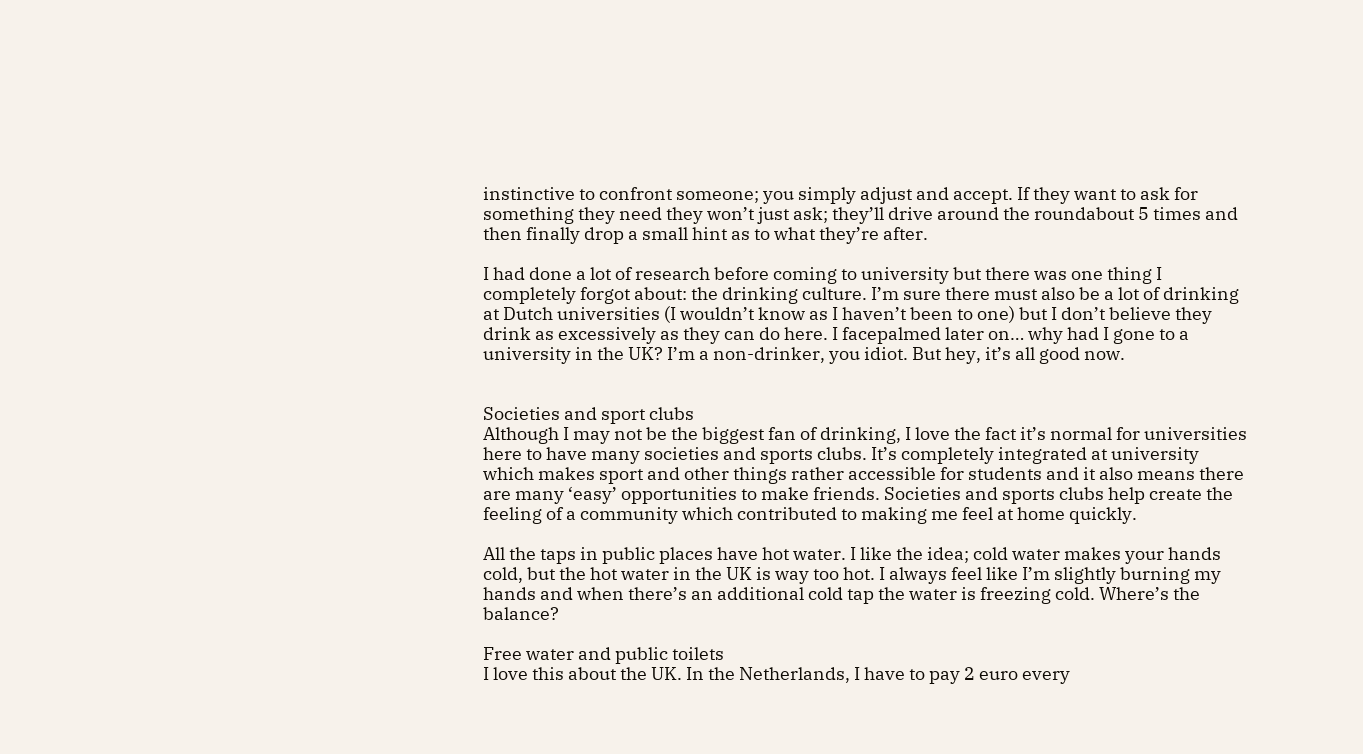instinctive to confront someone; you simply adjust and accept. If they want to ask for something they need they won’t just ask; they’ll drive around the roundabout 5 times and then finally drop a small hint as to what they’re after.

I had done a lot of research before coming to university but there was one thing I completely forgot about: the drinking culture. I’m sure there must also be a lot of drinking at Dutch universities (I wouldn’t know as I haven’t been to one) but I don’t believe they drink as excessively as they can do here. I facepalmed later on… why had I gone to a university in the UK? I’m a non-drinker, you idiot. But hey, it’s all good now.


Societies and sport clubs
Although I may not be the biggest fan of drinking, I love the fact it’s normal for universities here to have many societies and sports clubs. It’s completely integrated at university which makes sport and other things rather accessible for students and it also means there are many ‘easy’ opportunities to make friends. Societies and sports clubs help create the feeling of a community which contributed to making me feel at home quickly.

All the taps in public places have hot water. I like the idea; cold water makes your hands cold, but the hot water in the UK is way too hot. I always feel like I’m slightly burning my hands and when there’s an additional cold tap the water is freezing cold. Where’s the balance?

Free water and public toilets
I love this about the UK. In the Netherlands, I have to pay 2 euro every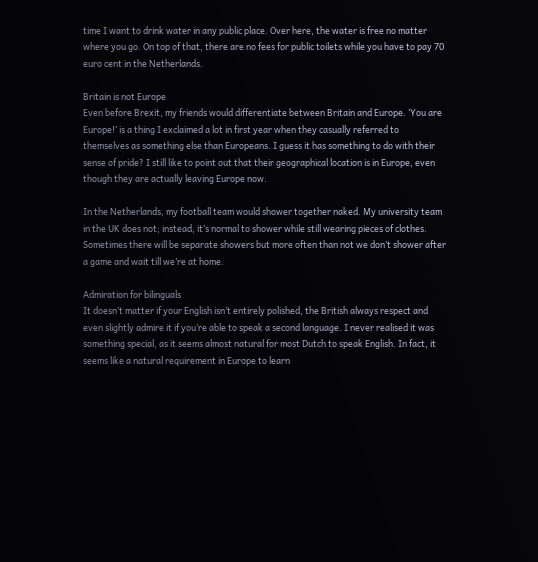time I want to drink water in any public place. Over here, the water is free no matter where you go. On top of that, there are no fees for public toilets while you have to pay 70 euro cent in the Netherlands.

Britain is not Europe
Even before Brexit, my friends would differentiate between Britain and Europe. ‘You are Europe!’ is a thing I exclaimed a lot in first year when they casually referred to themselves as something else than Europeans. I guess it has something to do with their sense of pride? I still like to point out that their geographical location is in Europe, even though they are actually leaving Europe now.

In the Netherlands, my football team would shower together naked. My university team in the UK does not; instead, it’s normal to shower while still wearing pieces of clothes. Sometimes there will be separate showers but more often than not we don’t shower after a game and wait till we’re at home.

Admiration for bilinguals
It doesn’t matter if your English isn’t entirely polished, the British always respect and even slightly admire it if you’re able to speak a second language. I never realised it was something special, as it seems almost natural for most Dutch to speak English. In fact, it seems like a natural requirement in Europe to learn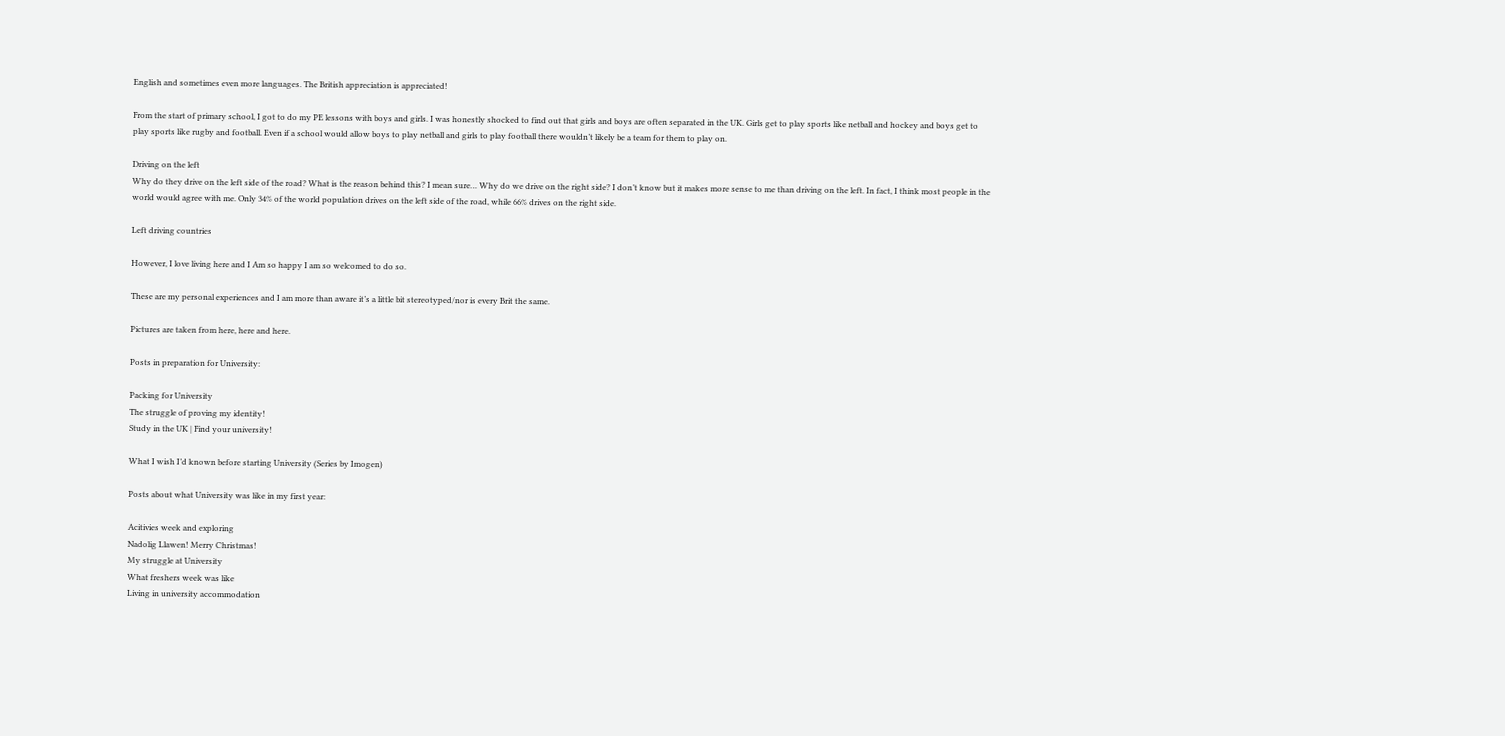English and sometimes even more languages. The British appreciation is appreciated!

From the start of primary school, I got to do my PE lessons with boys and girls. I was honestly shocked to find out that girls and boys are often separated in the UK. Girls get to play sports like netball and hockey and boys get to play sports like rugby and football. Even if a school would allow boys to play netball and girls to play football there wouldn’t likely be a team for them to play on.

Driving on the left
Why do they drive on the left side of the road? What is the reason behind this? I mean sure… Why do we drive on the right side? I don’t know but it makes more sense to me than driving on the left. In fact, I think most people in the world would agree with me. Only 34% of the world population drives on the left side of the road, while 66% drives on the right side.

Left driving countries

However, I love living here and I Am so happy I am so welcomed to do so.

These are my personal experiences and I am more than aware it’s a little bit stereotyped/nor is every Brit the same.

Pictures are taken from here, here and here.

Posts in preparation for University:

Packing for University
The struggle of proving my identity!
Study in the UK | Find your university!

What I wish I’d known before starting University (Series by Imogen)

Posts about what University was like in my first year:

Acitivies week and exploring
Nadolig Llawen! Merry Christmas!
My struggle at University
What freshers week was like
Living in university accommodation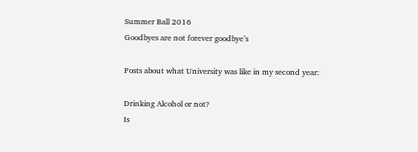Summer Ball 2016
Goodbyes are not forever goodbye’s

Posts about what University was like in my second year:

Drinking Alcohol or not?
Is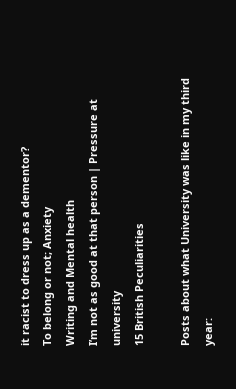it racist to dress up as a dementor?
To belong or not; Anxiety
Writing and Mental health
I’m not as good at that person | Pressure at university
15 British Peculiarities

Posts about what University was like in my third year: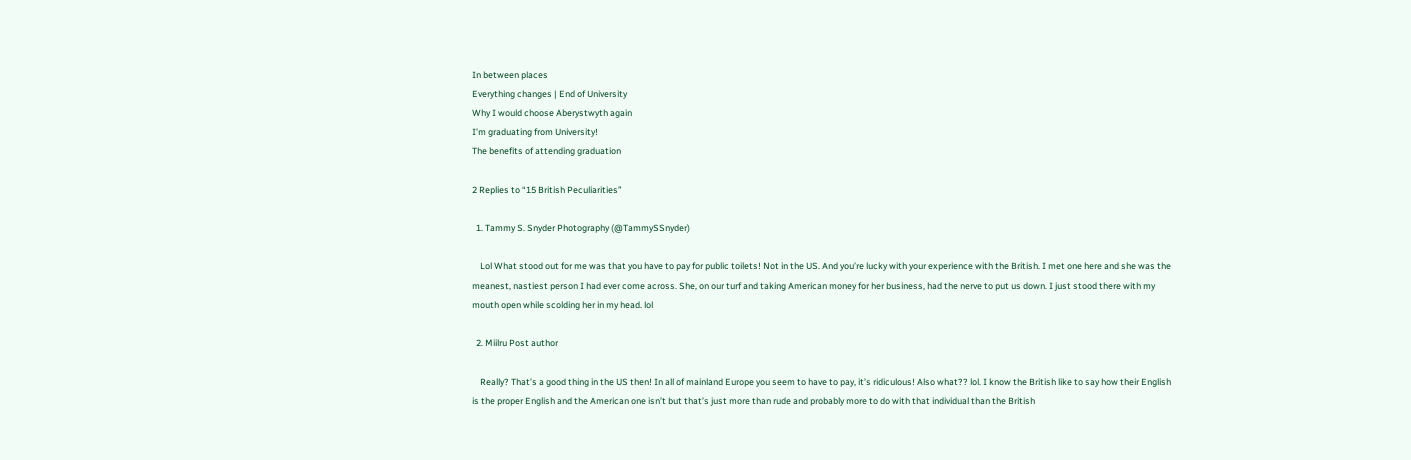In between places
Everything changes | End of University
Why I would choose Aberystwyth again
I’m graduating from University!
The benefits of attending graduation

2 Replies to “15 British Peculiarities”

  1. Tammy S. Snyder Photography (@TammySSnyder)

    Lol What stood out for me was that you have to pay for public toilets! Not in the US. And you’re lucky with your experience with the British. I met one here and she was the meanest, nastiest person I had ever come across. She, on our turf and taking American money for her business, had the nerve to put us down. I just stood there with my mouth open while scolding her in my head. lol

  2. Miilru Post author

    Really? That’s a good thing in the US then! In all of mainland Europe you seem to have to pay, it’s ridiculous! Also what?? lol. I know the British like to say how their English is the proper English and the American one isn’t but that’s just more than rude and probably more to do with that individual than the British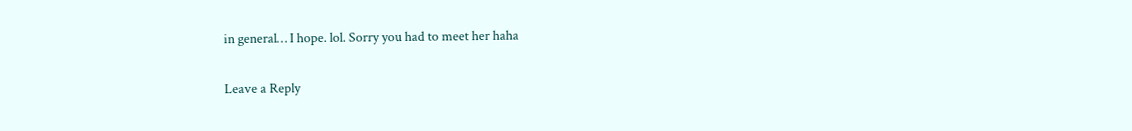in general… I hope. lol. Sorry you had to meet her haha

Leave a Reply